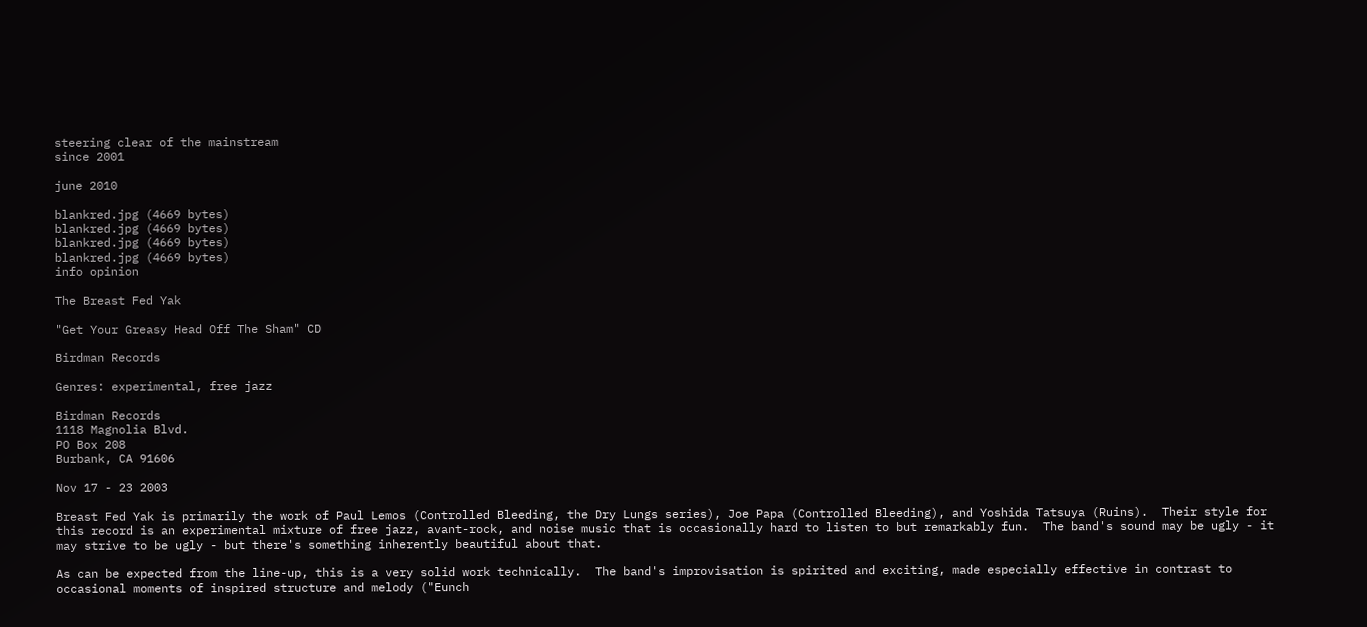steering clear of the mainstream
since 2001

june 2010

blankred.jpg (4669 bytes)
blankred.jpg (4669 bytes)
blankred.jpg (4669 bytes)
blankred.jpg (4669 bytes)
info opinion

The Breast Fed Yak

"Get Your Greasy Head Off The Sham" CD

Birdman Records

Genres: experimental, free jazz

Birdman Records
1118 Magnolia Blvd.
PO Box 208
Burbank, CA 91606

Nov 17 - 23 2003

Breast Fed Yak is primarily the work of Paul Lemos (Controlled Bleeding, the Dry Lungs series), Joe Papa (Controlled Bleeding), and Yoshida Tatsuya (Ruins).  Their style for this record is an experimental mixture of free jazz, avant-rock, and noise music that is occasionally hard to listen to but remarkably fun.  The band's sound may be ugly - it may strive to be ugly - but there's something inherently beautiful about that.

As can be expected from the line-up, this is a very solid work technically.  The band's improvisation is spirited and exciting, made especially effective in contrast to occasional moments of inspired structure and melody ("Eunch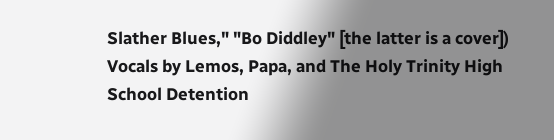Slather Blues," "Bo Diddley" [the latter is a cover])  Vocals by Lemos, Papa, and The Holy Trinity High School Detention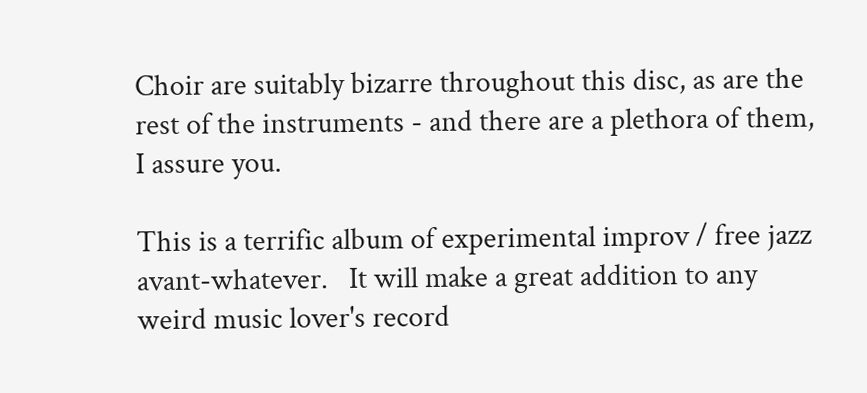Choir are suitably bizarre throughout this disc, as are the rest of the instruments - and there are a plethora of them, I assure you.

This is a terrific album of experimental improv / free jazz avant-whatever.   It will make a great addition to any weird music lover's record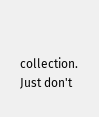collection.  Just don't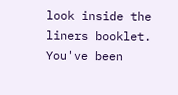look inside the liners booklet.  You've been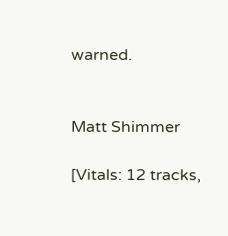warned.


Matt Shimmer

[Vitals: 12 tracks,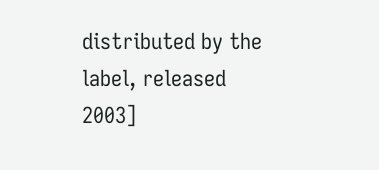distributed by the label, released 2003]